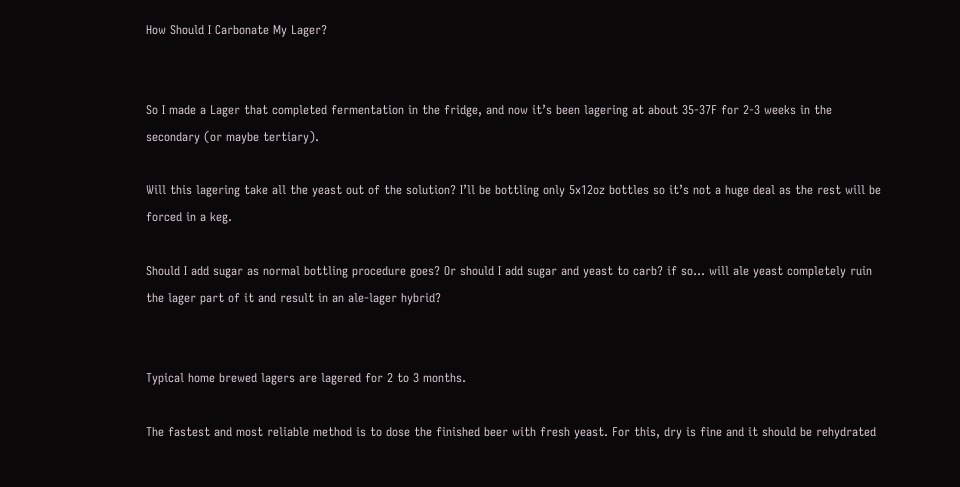How Should I Carbonate My Lager?


So I made a Lager that completed fermentation in the fridge, and now it’s been lagering at about 35-37F for 2-3 weeks in the secondary (or maybe tertiary).

Will this lagering take all the yeast out of the solution? I’ll be bottling only 5x12oz bottles so it’s not a huge deal as the rest will be forced in a keg.

Should I add sugar as normal bottling procedure goes? Or should I add sugar and yeast to carb? if so… will ale yeast completely ruin the lager part of it and result in an ale-lager hybrid?


Typical home brewed lagers are lagered for 2 to 3 months.

The fastest and most reliable method is to dose the finished beer with fresh yeast. For this, dry is fine and it should be rehydrated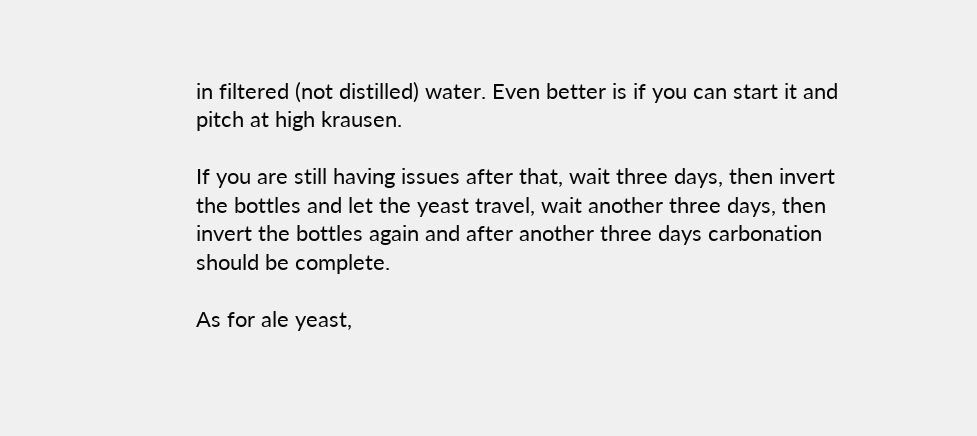in filtered (not distilled) water. Even better is if you can start it and pitch at high krausen.

If you are still having issues after that, wait three days, then invert the bottles and let the yeast travel, wait another three days, then invert the bottles again and after another three days carbonation should be complete.

As for ale yeast,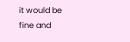it would be fine and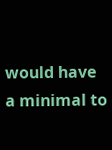would have a minimal to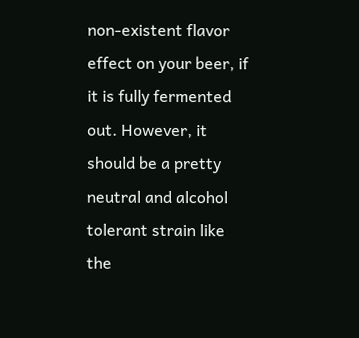non-existent flavor effect on your beer, if it is fully fermented out. However, it should be a pretty neutral and alcohol tolerant strain like the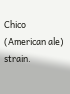Chico (American ale) strain.